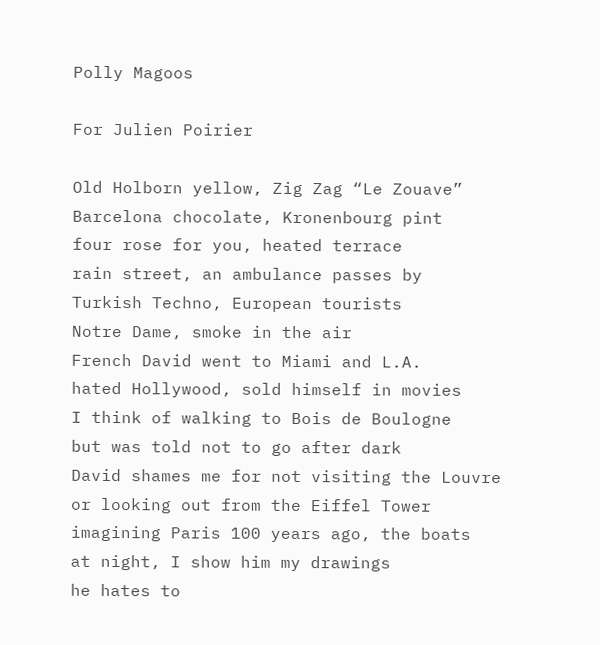Polly Magoos

For Julien Poirier

Old Holborn yellow, Zig Zag “Le Zouave”
Barcelona chocolate, Kronenbourg pint
four rose for you, heated terrace
rain street, an ambulance passes by
Turkish Techno, European tourists
Notre Dame, smoke in the air
French David went to Miami and L.A.
hated Hollywood, sold himself in movies
I think of walking to Bois de Boulogne
but was told not to go after dark
David shames me for not visiting the Louvre
or looking out from the Eiffel Tower
imagining Paris 100 years ago, the boats
at night, I show him my drawings
he hates to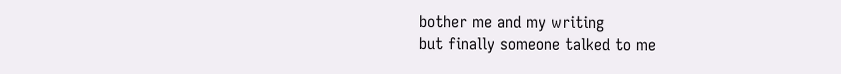bother me and my writing
but finally someone talked to me